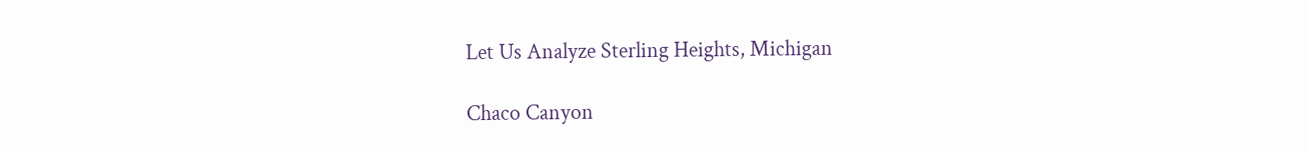Let Us Analyze Sterling Heights, Michigan

Chaco Canyon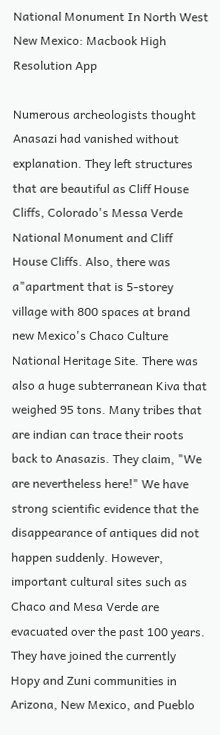National Monument In North West New Mexico: Macbook High Resolution App

Numerous archeologists thought Anasazi had vanished without explanation. They left structures that are beautiful as Cliff House Cliffs, Colorado's Messa Verde National Monument and Cliff House Cliffs. Also, there was a"apartment that is 5-storey village with 800 spaces at brand new Mexico's Chaco Culture National Heritage Site. There was also a huge subterranean Kiva that weighed 95 tons. Many tribes that are indian can trace their roots back to Anasazis. They claim, "We are nevertheless here!" We have strong scientific evidence that the disappearance of antiques did not happen suddenly. However, important cultural sites such as Chaco and Mesa Verde are evacuated over the past 100 years. They have joined the currently Hopy and Zuni communities in Arizona, New Mexico, and Pueblo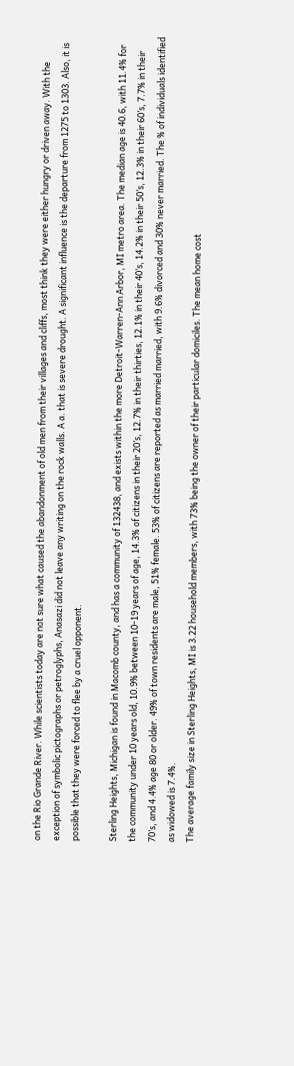on the Rio Grande River. While scientists today are not sure what caused the abandonment of old men from their villages and cliffs, most think they were either hungry or driven away. With the exception of symbolic pictographs or petroglyphs, Anasazi did not leave any writing on the rock walls. A a. that is severe drought. A significant influence is the departure from 1275 to 1303. Also, it is possible that they were forced to flee by a cruel opponent.

Sterling Heights, Michigan is found in Macomb county, and has a community of 132438, and exists within the more Detroit-Warren-Ann Arbor, MI metro area. The median age is 40.6, with 11.4% for the community under 10 years old, 10.9% between 10-19 years of age, 14.3% of citizens in their 20’s, 12.7% in their thirties, 12.1% in their 40’s, 14.2% in their 50’s, 12.3% in their 60’s, 7.7% in their 70’s, and 4.4% age 80 or older. 49% of town residents are male, 51% female. 53% of citizens are reported as married married, with 9.6% divorced and 30% never married. The % of individuals identified as widowed is 7.4%.
The average family size in Sterling Heights, MI is 3.22 household members, with 73% being the owner of their particular domiciles. The mean home cost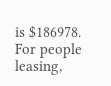is $186978. For people leasing,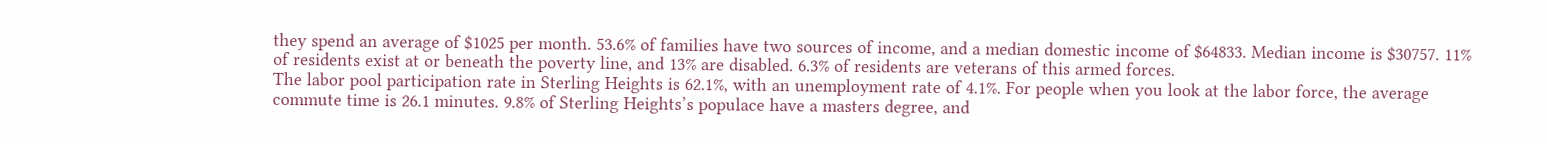they spend an average of $1025 per month. 53.6% of families have two sources of income, and a median domestic income of $64833. Median income is $30757. 11% of residents exist at or beneath the poverty line, and 13% are disabled. 6.3% of residents are veterans of this armed forces.
The labor pool participation rate in Sterling Heights is 62.1%, with an unemployment rate of 4.1%. For people when you look at the labor force, the average commute time is 26.1 minutes. 9.8% of Sterling Heights’s populace have a masters degree, and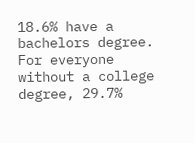18.6% have a bachelors degree. For everyone without a college degree, 29.7%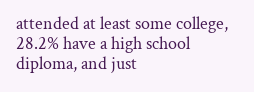attended at least some college, 28.2% have a high school diploma, and just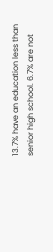13.7% have an education less than senior high school. 6.7% are not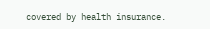covered by health insurance.